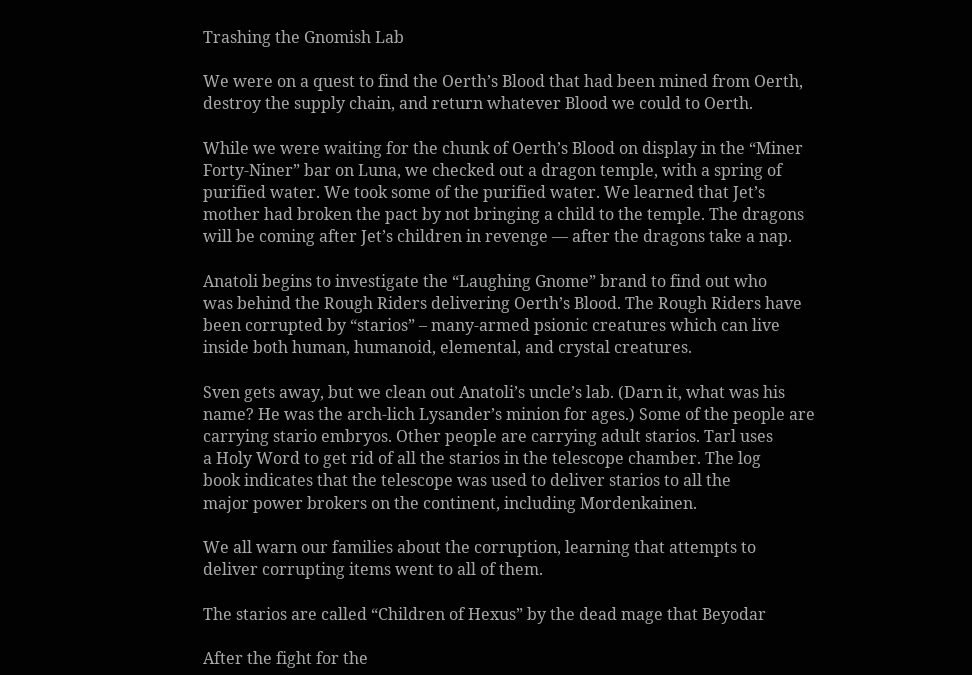Trashing the Gnomish Lab

We were on a quest to find the Oerth’s Blood that had been mined from Oerth,
destroy the supply chain, and return whatever Blood we could to Oerth.

While we were waiting for the chunk of Oerth’s Blood on display in the “Miner
Forty-Niner” bar on Luna, we checked out a dragon temple, with a spring of
purified water. We took some of the purified water. We learned that Jet’s
mother had broken the pact by not bringing a child to the temple. The dragons
will be coming after Jet’s children in revenge — after the dragons take a nap.

Anatoli begins to investigate the “Laughing Gnome” brand to find out who
was behind the Rough Riders delivering Oerth’s Blood. The Rough Riders have
been corrupted by “starios” – many-armed psionic creatures which can live
inside both human, humanoid, elemental, and crystal creatures.

Sven gets away, but we clean out Anatoli’s uncle’s lab. (Darn it, what was his
name? He was the arch-lich Lysander’s minion for ages.) Some of the people are
carrying stario embryos. Other people are carrying adult starios. Tarl uses
a Holy Word to get rid of all the starios in the telescope chamber. The log
book indicates that the telescope was used to deliver starios to all the
major power brokers on the continent, including Mordenkainen.

We all warn our families about the corruption, learning that attempts to
deliver corrupting items went to all of them.

The starios are called “Children of Hexus” by the dead mage that Beyodar

After the fight for the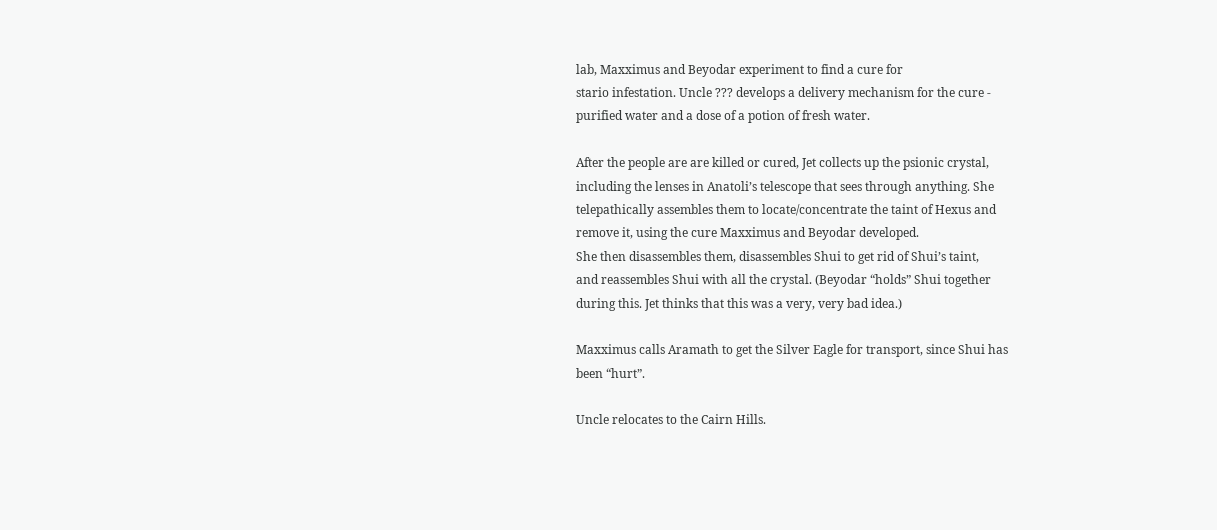lab, Maxximus and Beyodar experiment to find a cure for
stario infestation. Uncle ??? develops a delivery mechanism for the cure -
purified water and a dose of a potion of fresh water.

After the people are are killed or cured, Jet collects up the psionic crystal,
including the lenses in Anatoli’s telescope that sees through anything. She
telepathically assembles them to locate/concentrate the taint of Hexus and
remove it, using the cure Maxximus and Beyodar developed.
She then disassembles them, disassembles Shui to get rid of Shui’s taint,
and reassembles Shui with all the crystal. (Beyodar “holds” Shui together
during this. Jet thinks that this was a very, very bad idea.)

Maxximus calls Aramath to get the Silver Eagle for transport, since Shui has
been “hurt”.

Uncle relocates to the Cairn Hills.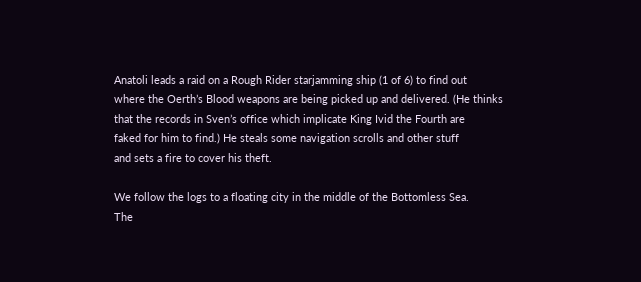Anatoli leads a raid on a Rough Rider starjamming ship (1 of 6) to find out
where the Oerth’s Blood weapons are being picked up and delivered. (He thinks
that the records in Sven’s office which implicate King Ivid the Fourth are
faked for him to find.) He steals some navigation scrolls and other stuff
and sets a fire to cover his theft.

We follow the logs to a floating city in the middle of the Bottomless Sea.
The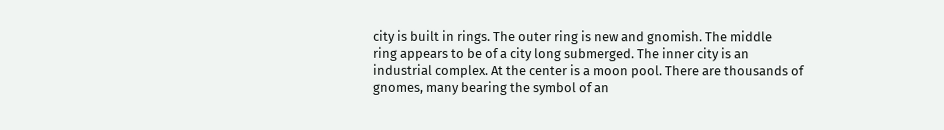city is built in rings. The outer ring is new and gnomish. The middle
ring appears to be of a city long submerged. The inner city is an
industrial complex. At the center is a moon pool. There are thousands of
gnomes, many bearing the symbol of an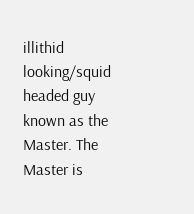illithid looking/squid headed guy
known as the Master. The Master is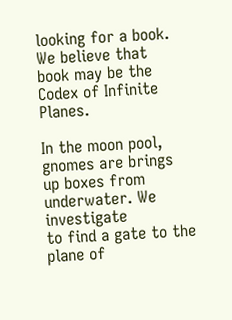looking for a book. We believe that
book may be the Codex of Infinite Planes.

In the moon pool, gnomes are brings up boxes from underwater. We investigate
to find a gate to the plane of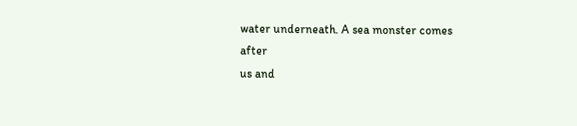water underneath. A sea monster comes after
us and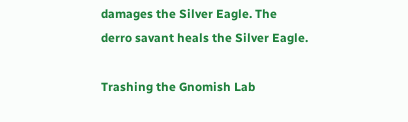damages the Silver Eagle. The derro savant heals the Silver Eagle.

Trashing the Gnomish Lab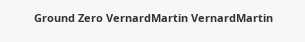Ground Zero VernardMartin VernardMartin